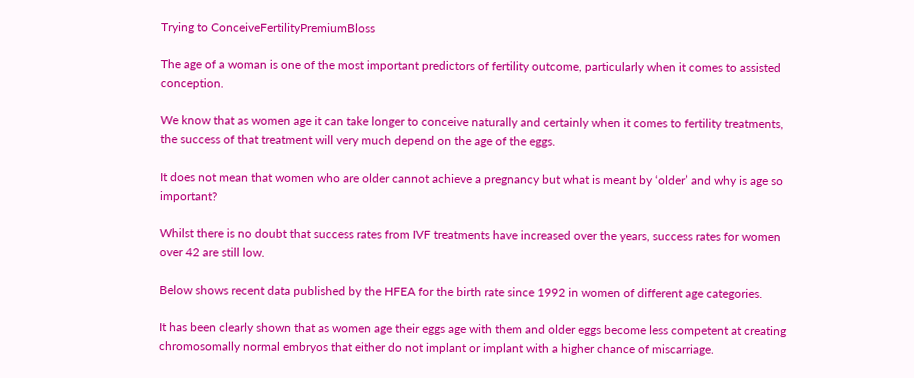Trying to ConceiveFertilityPremiumBloss

The age of a woman is one of the most important predictors of fertility outcome, particularly when it comes to assisted conception.

We know that as women age it can take longer to conceive naturally and certainly when it comes to fertility treatments, the success of that treatment will very much depend on the age of the eggs.

It does not mean that women who are older cannot achieve a pregnancy but what is meant by ‘older’ and why is age so important?

Whilst there is no doubt that success rates from IVF treatments have increased over the years, success rates for women over 42 are still low.

Below shows recent data published by the HFEA for the birth rate since 1992 in women of different age categories.

It has been clearly shown that as women age their eggs age with them and older eggs become less competent at creating chromosomally normal embryos that either do not implant or implant with a higher chance of miscarriage.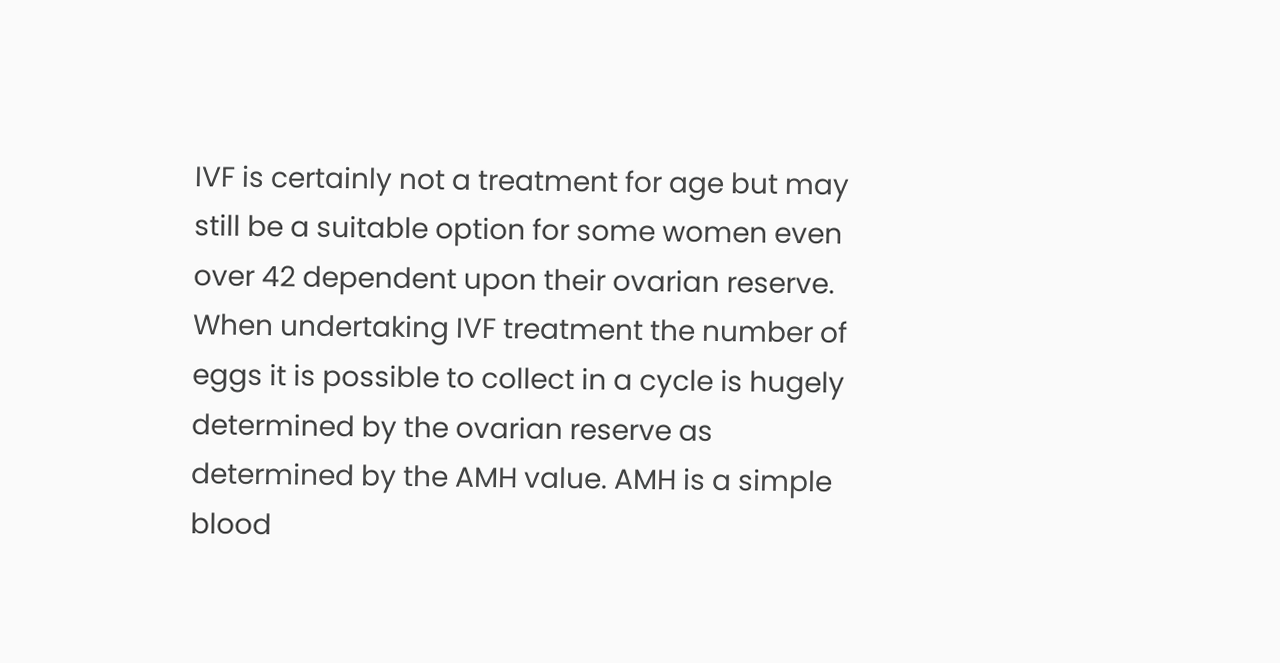IVF is certainly not a treatment for age but may still be a suitable option for some women even over 42 dependent upon their ovarian reserve. When undertaking IVF treatment the number of eggs it is possible to collect in a cycle is hugely determined by the ovarian reserve as determined by the AMH value. AMH is a simple blood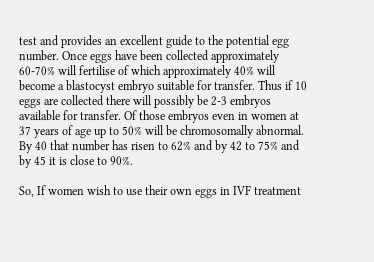test and provides an excellent guide to the potential egg number. Once eggs have been collected approximately 60-70% will fertilise of which approximately 40% will become a blastocyst embryo suitable for transfer. Thus if 10 eggs are collected there will possibly be 2-3 embryos available for transfer. Of those embryos even in women at 37 years of age up to 50% will be chromosomally abnormal. By 40 that number has risen to 62% and by 42 to 75% and by 45 it is close to 90%.

So, If women wish to use their own eggs in IVF treatment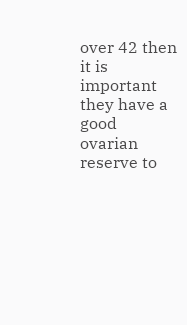over 42 then it is important they have a good ovarian reserve to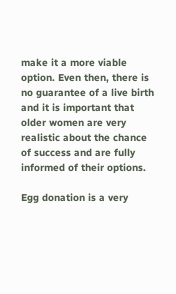make it a more viable option. Even then, there is no guarantee of a live birth and it is important that older women are very realistic about the chance of success and are fully informed of their options.

Egg donation is a very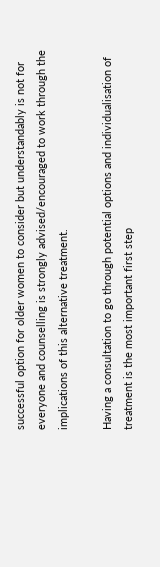successful option for older women to consider but understandably is not for everyone and counselling is strongly advised/encouraged to work through the implications of this alternative treatment.

Having a consultation to go through potential options and individualisation of treatment is the most important first step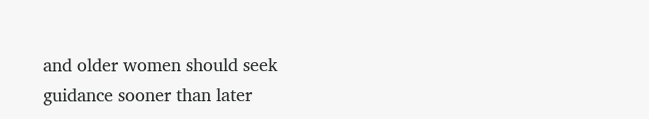and older women should seek guidance sooner than later